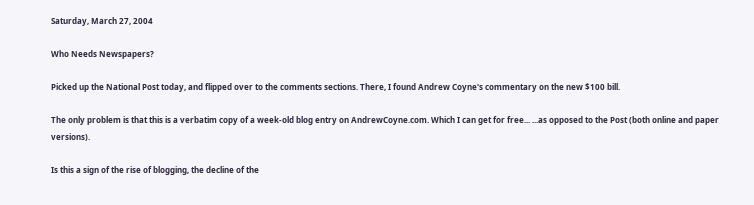Saturday, March 27, 2004

Who Needs Newspapers?

Picked up the National Post today, and flipped over to the comments sections. There, I found Andrew Coyne's commentary on the new $100 bill.

The only problem is that this is a verbatim copy of a week-old blog entry on AndrewCoyne.com. Which I can get for free... ...as opposed to the Post (both online and paper versions).

Is this a sign of the rise of blogging, the decline of the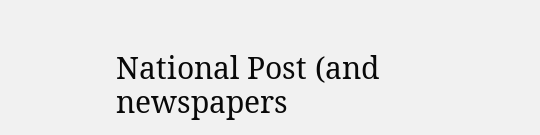National Post (and newspapers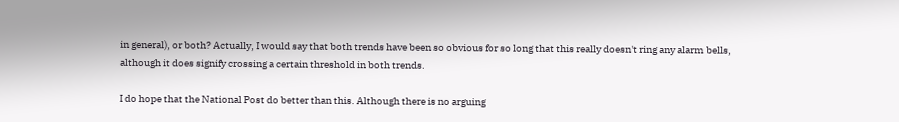in general), or both? Actually, I would say that both trends have been so obvious for so long that this really doesn't ring any alarm bells, although it does signify crossing a certain threshold in both trends.

I do hope that the National Post do better than this. Although there is no arguing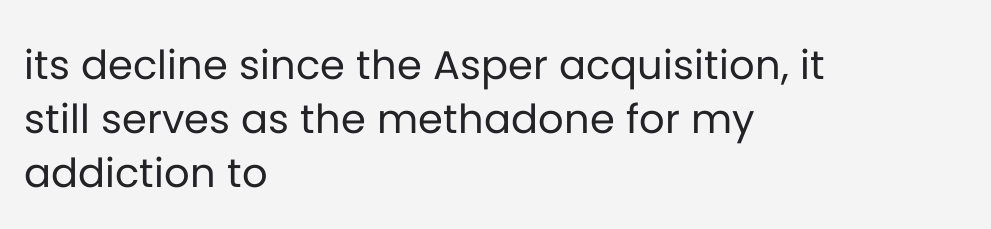its decline since the Asper acquisition, it still serves as the methadone for my addiction to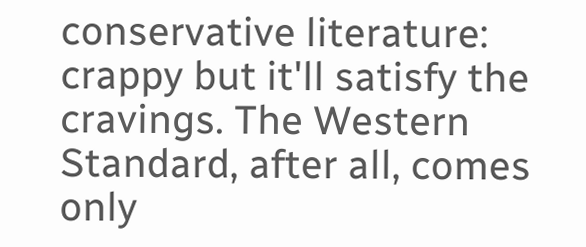conservative literature: crappy but it'll satisfy the cravings. The Western Standard, after all, comes only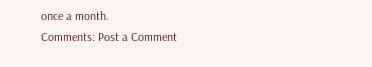once a month.
Comments: Post a Comment